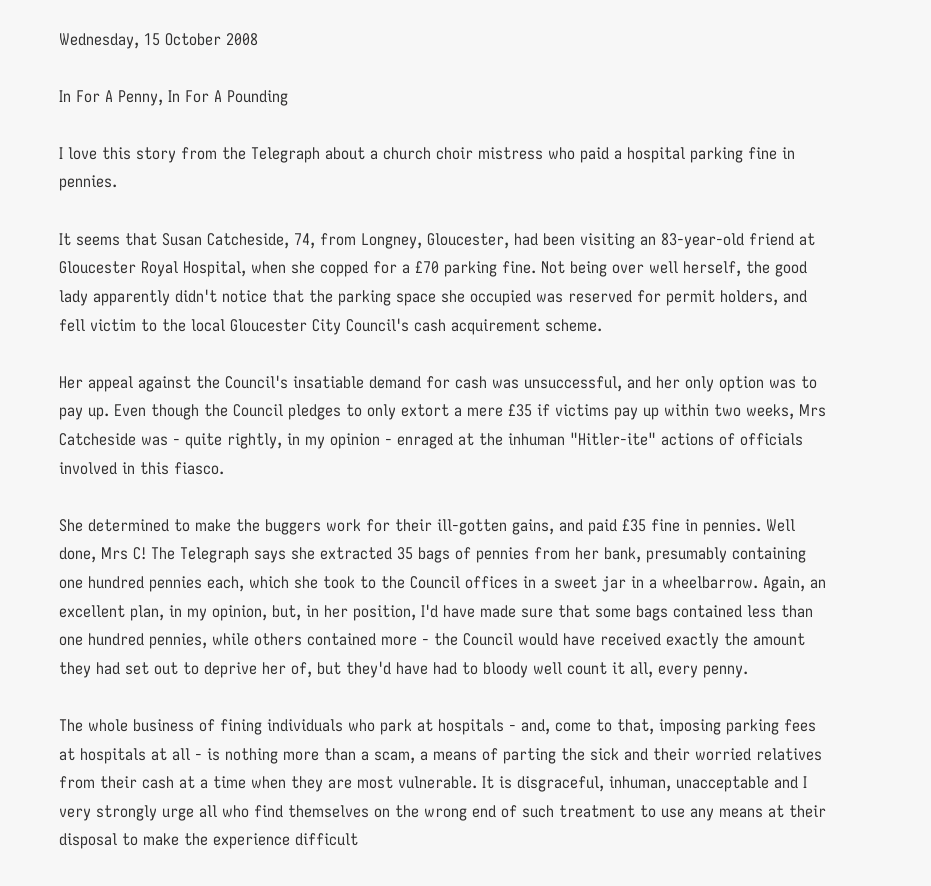Wednesday, 15 October 2008

In For A Penny, In For A Pounding

I love this story from the Telegraph about a church choir mistress who paid a hospital parking fine in pennies.

It seems that Susan Catcheside, 74, from Longney, Gloucester, had been visiting an 83-year-old friend at Gloucester Royal Hospital, when she copped for a £70 parking fine. Not being over well herself, the good lady apparently didn't notice that the parking space she occupied was reserved for permit holders, and fell victim to the local Gloucester City Council's cash acquirement scheme.

Her appeal against the Council's insatiable demand for cash was unsuccessful, and her only option was to pay up. Even though the Council pledges to only extort a mere £35 if victims pay up within two weeks, Mrs Catcheside was - quite rightly, in my opinion - enraged at the inhuman "Hitler-ite" actions of officials involved in this fiasco.

She determined to make the buggers work for their ill-gotten gains, and paid £35 fine in pennies. Well done, Mrs C! The Telegraph says she extracted 35 bags of pennies from her bank, presumably containing one hundred pennies each, which she took to the Council offices in a sweet jar in a wheelbarrow. Again, an excellent plan, in my opinion, but, in her position, I'd have made sure that some bags contained less than one hundred pennies, while others contained more - the Council would have received exactly the amount they had set out to deprive her of, but they'd have had to bloody well count it all, every penny.

The whole business of fining individuals who park at hospitals - and, come to that, imposing parking fees at hospitals at all - is nothing more than a scam, a means of parting the sick and their worried relatives from their cash at a time when they are most vulnerable. It is disgraceful, inhuman, unacceptable and I very strongly urge all who find themselves on the wrong end of such treatment to use any means at their disposal to make the experience difficult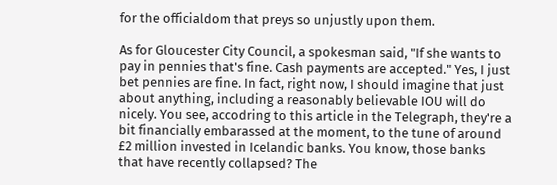for the officialdom that preys so unjustly upon them.

As for Gloucester City Council, a spokesman said, "If she wants to pay in pennies that's fine. Cash payments are accepted." Yes, I just bet pennies are fine. In fact, right now, I should imagine that just about anything, including a reasonably believable IOU will do nicely. You see, accodring to this article in the Telegraph, they're a bit financially embarassed at the moment, to the tune of around £2 million invested in Icelandic banks. You know, those banks that have recently collapsed? The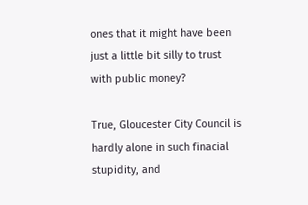ones that it might have been just a little bit silly to trust with public money?

True, Gloucester City Council is hardly alone in such finacial stupidity, and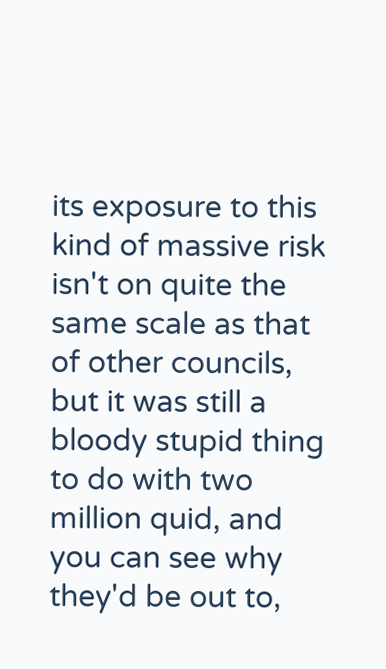its exposure to this kind of massive risk isn't on quite the same scale as that of other councils, but it was still a bloody stupid thing to do with two million quid, and you can see why they'd be out to,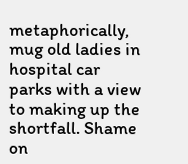metaphorically, mug old ladies in hospital car parks with a view to making up the shortfall. Shame on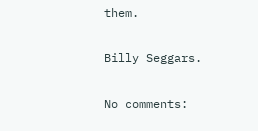them.

Billy Seggars.

No comments: